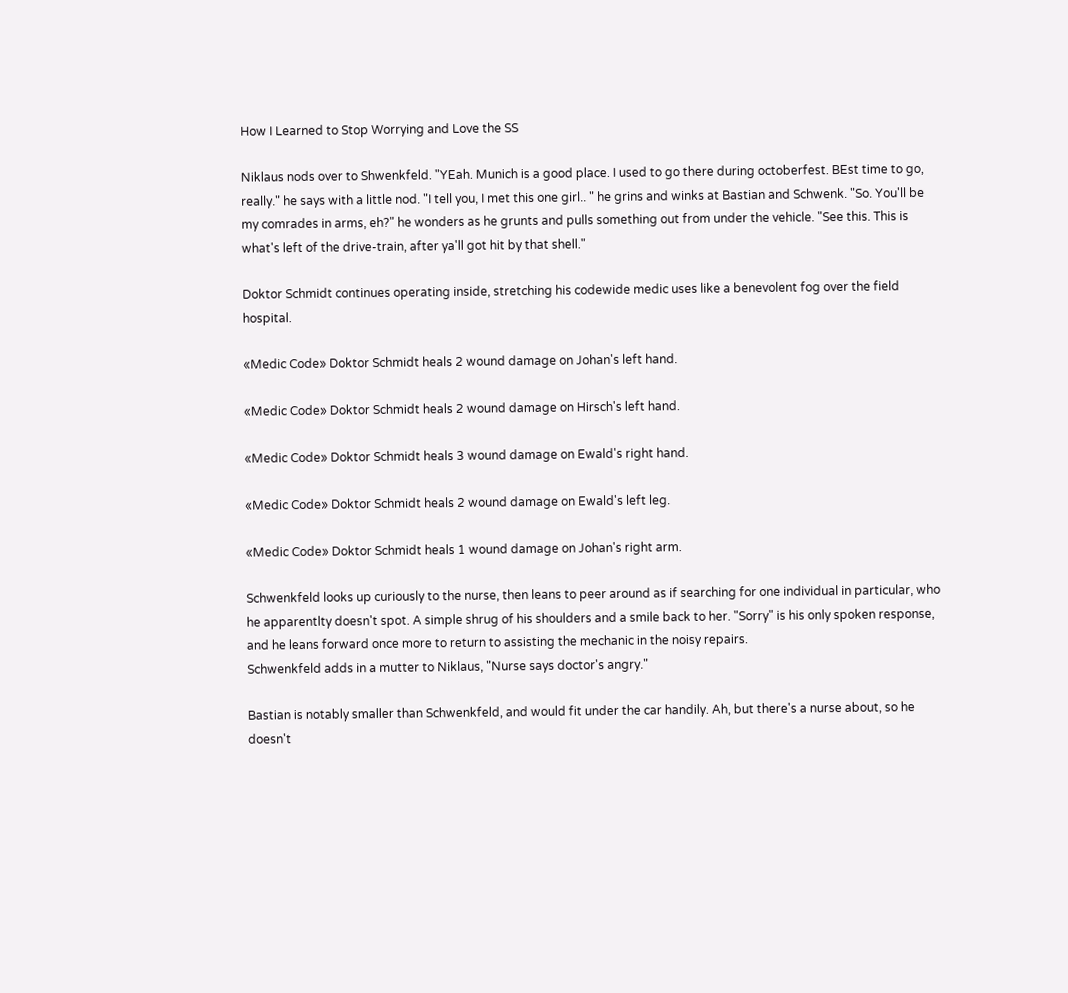How I Learned to Stop Worrying and Love the SS

Niklaus nods over to Shwenkfeld. "YEah. Munich is a good place. I used to go there during octoberfest. BEst time to go, really." he says with a little nod. "I tell you, I met this one girl.. " he grins and winks at Bastian and Schwenk. "So. You'll be my comrades in arms, eh?" he wonders as he grunts and pulls something out from under the vehicle. "See this. This is what's left of the drive-train, after ya'll got hit by that shell."

Doktor Schmidt continues operating inside, stretching his codewide medic uses like a benevolent fog over the field hospital.

«Medic Code» Doktor Schmidt heals 2 wound damage on Johan's left hand.

«Medic Code» Doktor Schmidt heals 2 wound damage on Hirsch's left hand.

«Medic Code» Doktor Schmidt heals 3 wound damage on Ewald's right hand.

«Medic Code» Doktor Schmidt heals 2 wound damage on Ewald's left leg.

«Medic Code» Doktor Schmidt heals 1 wound damage on Johan's right arm.

Schwenkfeld looks up curiously to the nurse, then leans to peer around as if searching for one individual in particular, who he apparentlty doesn't spot. A simple shrug of his shoulders and a smile back to her. "Sorry" is his only spoken response, and he leans forward once more to return to assisting the mechanic in the noisy repairs.
Schwenkfeld adds in a mutter to Niklaus, "Nurse says doctor's angry."

Bastian is notably smaller than Schwenkfeld, and would fit under the car handily. Ah, but there's a nurse about, so he doesn't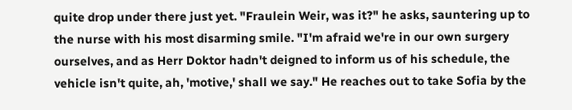quite drop under there just yet. "Fraulein Weir, was it?" he asks, sauntering up to the nurse with his most disarming smile. "I'm afraid we're in our own surgery ourselves, and as Herr Doktor hadn't deigned to inform us of his schedule, the vehicle isn't quite, ah, 'motive,' shall we say." He reaches out to take Sofia by the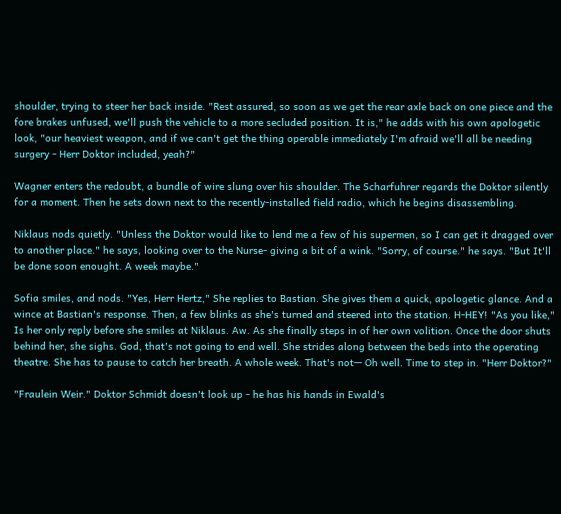shoulder, trying to steer her back inside. "Rest assured, so soon as we get the rear axle back on one piece and the fore brakes unfused, we'll push the vehicle to a more secluded position. It is," he adds with his own apologetic look, "our heaviest weapon, and if we can't get the thing operable immediately I'm afraid we'll all be needing surgery - Herr Doktor included, yeah?"

Wagner enters the redoubt, a bundle of wire slung over his shoulder. The Scharfuhrer regards the Doktor silently for a moment. Then he sets down next to the recently-installed field radio, which he begins disassembling.

Niklaus nods quietly. "Unless the Doktor would like to lend me a few of his supermen, so I can get it dragged over to another place." he says, looking over to the Nurse- giving a bit of a wink. "Sorry, of course." he says. "But It'll be done soon enought. A week maybe."

Sofia smiles, and nods. "Yes, Herr Hertz," She replies to Bastian. She gives them a quick, apologetic glance. And a wince at Bastian's response. Then, a few blinks as she's turned and steered into the station. H-HEY! "As you like," Is her only reply before she smiles at Niklaus. Aw. As she finally steps in of her own volition. Once the door shuts behind her, she sighs. God, that's not going to end well. She strides along between the beds into the operating theatre. She has to pause to catch her breath. A whole week. That's not— Oh well. Time to step in. "Herr Doktor?"

"Fraulein Weir." Doktor Schmidt doesn't look up - he has his hands in Ewald's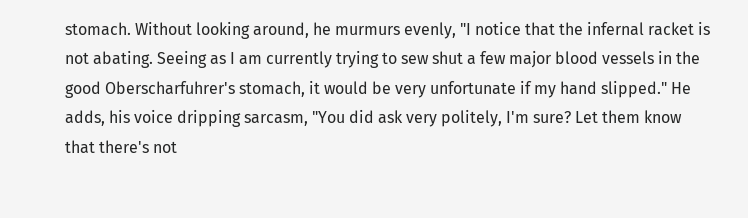stomach. Without looking around, he murmurs evenly, "I notice that the infernal racket is not abating. Seeing as I am currently trying to sew shut a few major blood vessels in the good Oberscharfuhrer's stomach, it would be very unfortunate if my hand slipped." He adds, his voice dripping sarcasm, "You did ask very politely, I'm sure? Let them know that there's not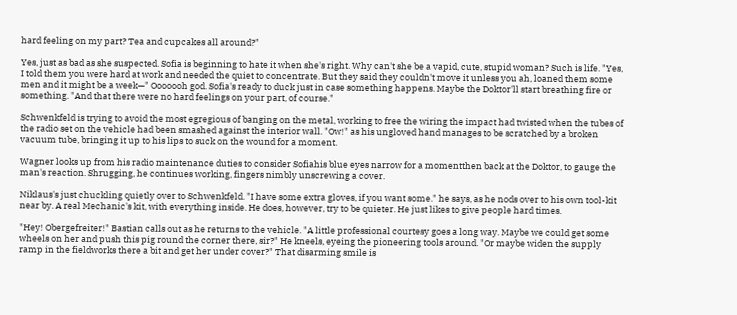hard feeling on my part? Tea and cupcakes all around?"

Yes, just as bad as she suspected. Sofia is beginning to hate it when she's right. Why can't she be a vapid, cute, stupid woman? Such is life. "Yes, I told them you were hard at work and needed the quiet to concentrate. But they said they couldn't move it unless you ah, loaned them some men and it might be a week—" Ooooooh god. Sofia's ready to duck just in case something happens. Maybe the Doktor'll start breathing fire or something. "And that there were no hard feelings on your part, of course."

Schwenkfeld is trying to avoid the most egregious of banging on the metal, working to free the wiring the impact had twisted when the tubes of the radio set on the vehicle had been smashed against the interior wall. "Ow!" as his ungloved hand manages to be scratched by a broken vacuum tube, bringing it up to his lips to suck on the wound for a moment.

Wagner looks up from his radio maintenance duties to consider Sofiahis blue eyes narrow for a momentthen back at the Doktor, to gauge the man's reaction. Shrugging, he continues working, fingers nimbly unscrewing a cover.

Niklaus's just chuckling quietly over to Schwenkfeld. "I have some extra gloves, if you want some." he says, as he nods over to his own tool-kit near by. A real Mechanic's kit, with everything inside. He does, however, try to be quieter. He just likes to give people hard times.

"Hey! Obergefreiter!" Bastian calls out as he returns to the vehicle. "A little professional courtesy goes a long way. Maybe we could get some wheels on her and push this pig round the corner there, sir?" He kneels, eyeing the pioneering tools around. "Or maybe widen the supply ramp in the fieldworks there a bit and get her under cover?" That disarming smile is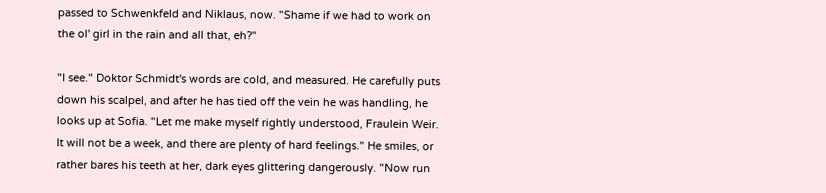passed to Schwenkfeld and Niklaus, now. "Shame if we had to work on the ol' girl in the rain and all that, eh?"

"I see." Doktor Schmidt's words are cold, and measured. He carefully puts down his scalpel, and after he has tied off the vein he was handling, he looks up at Sofia. "Let me make myself rightly understood, Fraulein Weir. It will not be a week, and there are plenty of hard feelings." He smiles, or rather bares his teeth at her, dark eyes glittering dangerously. "Now run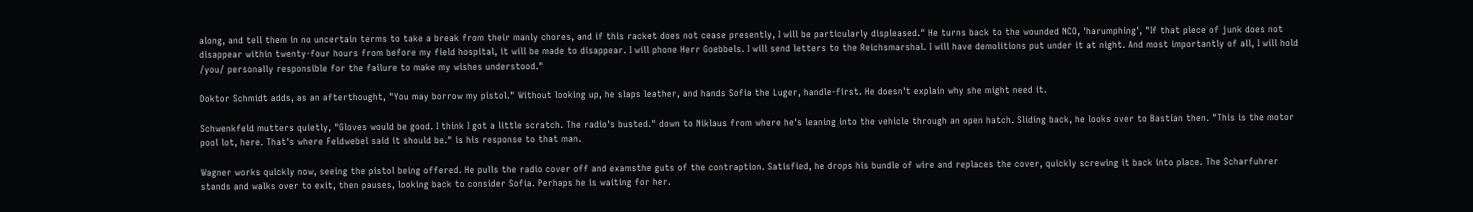along, and tell them in no uncertain terms to take a break from their manly chores, and if this racket does not cease presently, I will be particularly displeased." He turns back to the wounded NCO, 'harumphing', "If that piece of junk does not disappear within twenty-four hours from before my field hospital, it will be made to disappear. I will phone Herr Goebbels. I will send letters to the Reichsmarshal. I will have demolitions put under it at night. And most importantly of all, I will hold /you/ personally responsible for the failure to make my wishes understood."

Doktor Schmidt adds, as an afterthought, "You may borrow my pistol." Without looking up, he slaps leather, and hands Sofia the Luger, handle-first. He doesn't explain why she might need it.

Schwenkfeld mutters quietly, "Gloves would be good. I think I got a little scratch. The radio's busted." down to Niklaus from where he's leaning into the vehicle through an open hatch. Sliding back, he looks over to Bastian then. "This is the motor pool lot, here. That's where Feldwebel said it should be." is his response to that man.

Wagner works quickly now, seeing the pistol being offered. He pulls the radio cover off and examsthe guts of the contraption. Satisfied, he drops his bundle of wire and replaces the cover, quickly screwing it back into place. The Scharfuhrer stands and walks over to exit, then pauses, looking back to consider Sofia. Perhaps he is waiting for her.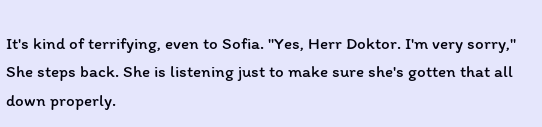It's kind of terrifying, even to Sofia. "Yes, Herr Doktor. I'm very sorry," She steps back. She is listening just to make sure she's gotten that all down properly.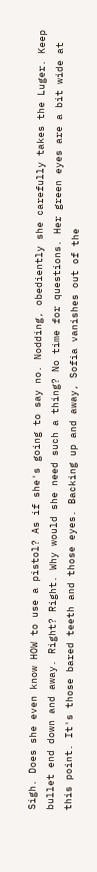Sigh. Does she even know HOW to use a pistol? As if she's going to say no. Nodding, obediently she carefully takes the Luger. Keep bullet end down and away. Right? Right. Why would she need such a thing? No time for questions. Her green eyes are a bit wide at this point. It's those bared teeth and those eyes. Backing up and away, Sofia vanishes out of the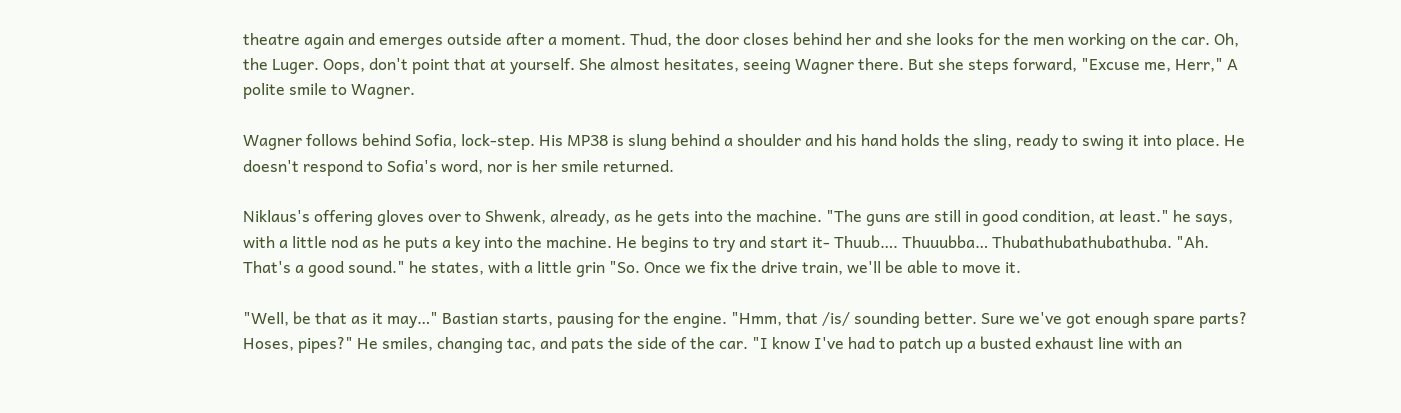theatre again and emerges outside after a moment. Thud, the door closes behind her and she looks for the men working on the car. Oh, the Luger. Oops, don't point that at yourself. She almost hesitates, seeing Wagner there. But she steps forward, "Excuse me, Herr," A polite smile to Wagner.

Wagner follows behind Sofia, lock-step. His MP38 is slung behind a shoulder and his hand holds the sling, ready to swing it into place. He doesn't respond to Sofia's word, nor is her smile returned.

Niklaus's offering gloves over to Shwenk, already, as he gets into the machine. "The guns are still in good condition, at least." he says, with a little nod as he puts a key into the machine. He begins to try and start it- Thuub…. Thuuubba… Thubathubathubathuba. "Ah. That's a good sound." he states, with a little grin "So. Once we fix the drive train, we'll be able to move it.

"Well, be that as it may…" Bastian starts, pausing for the engine. "Hmm, that /is/ sounding better. Sure we've got enough spare parts? Hoses, pipes?" He smiles, changing tac, and pats the side of the car. "I know I've had to patch up a busted exhaust line with an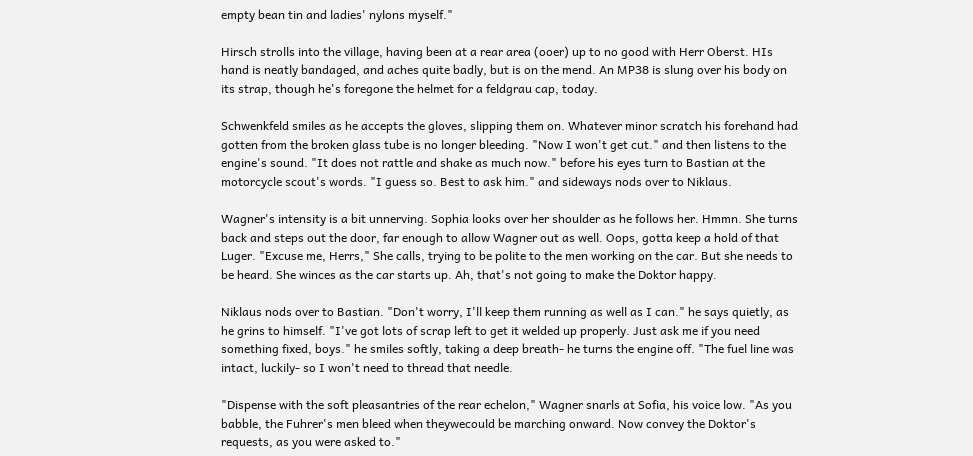empty bean tin and ladies' nylons myself."

Hirsch strolls into the village, having been at a rear area (ooer) up to no good with Herr Oberst. HIs hand is neatly bandaged, and aches quite badly, but is on the mend. An MP38 is slung over his body on its strap, though he's foregone the helmet for a feldgrau cap, today.

Schwenkfeld smiles as he accepts the gloves, slipping them on. Whatever minor scratch his forehand had gotten from the broken glass tube is no longer bleeding. "Now I won't get cut." and then listens to the engine's sound. "It does not rattle and shake as much now." before his eyes turn to Bastian at the motorcycle scout's words. "I guess so. Best to ask him." and sideways nods over to Niklaus.

Wagner's intensity is a bit unnerving. Sophia looks over her shoulder as he follows her. Hmmn. She turns back and steps out the door, far enough to allow Wagner out as well. Oops, gotta keep a hold of that Luger. "Excuse me, Herrs," She calls, trying to be polite to the men working on the car. But she needs to be heard. She winces as the car starts up. Ah, that's not going to make the Doktor happy.

Niklaus nods over to Bastian. "Don't worry, I'll keep them running as well as I can." he says quietly, as he grins to himself. "I've got lots of scrap left to get it welded up properly. Just ask me if you need something fixed, boys." he smiles softly, taking a deep breath- he turns the engine off. "The fuel line was intact, luckily- so I won't need to thread that needle.

"Dispense with the soft pleasantries of the rear echelon," Wagner snarls at Sofia, his voice low. "As you babble, the Fuhrer's men bleed when theywecould be marching onward. Now convey the Doktor's requests, as you were asked to."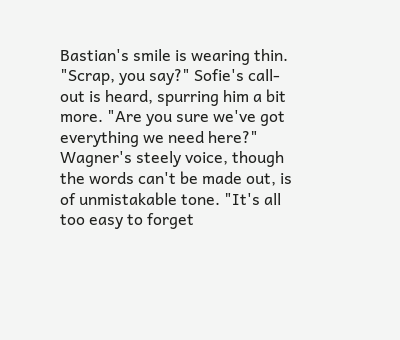Bastian's smile is wearing thin. "Scrap, you say?" Sofie's call-out is heard, spurring him a bit more. "Are you sure we've got everything we need here?" Wagner's steely voice, though the words can't be made out, is of unmistakable tone. "It's all too easy to forget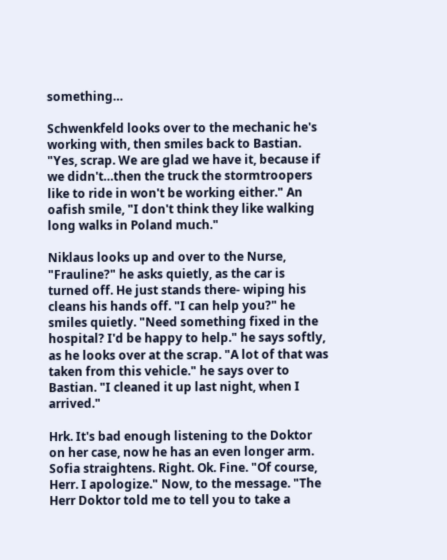something…

Schwenkfeld looks over to the mechanic he's working with, then smiles back to Bastian. "Yes, scrap. We are glad we have it, because if we didn't…then the truck the stormtroopers like to ride in won't be working either." An oafish smile, "I don't think they like walking long walks in Poland much."

Niklaus looks up and over to the Nurse, "Frauline?" he asks quietly, as the car is turned off. He just stands there- wiping his cleans his hands off. "I can help you?" he smiles quietly. "Need something fixed in the hospital? I'd be happy to help." he says softly, as he looks over at the scrap. "A lot of that was taken from this vehicle." he says over to Bastian. "I cleaned it up last night, when I arrived."

Hrk. It's bad enough listening to the Doktor on her case, now he has an even longer arm. Sofia straightens. Right. Ok. Fine. "Of course, Herr. I apologize." Now, to the message. "The Herr Doktor told me to tell you to take a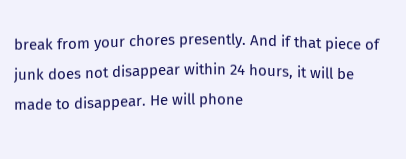break from your chores presently. And if that piece of junk does not disappear within 24 hours, it will be made to disappear. He will phone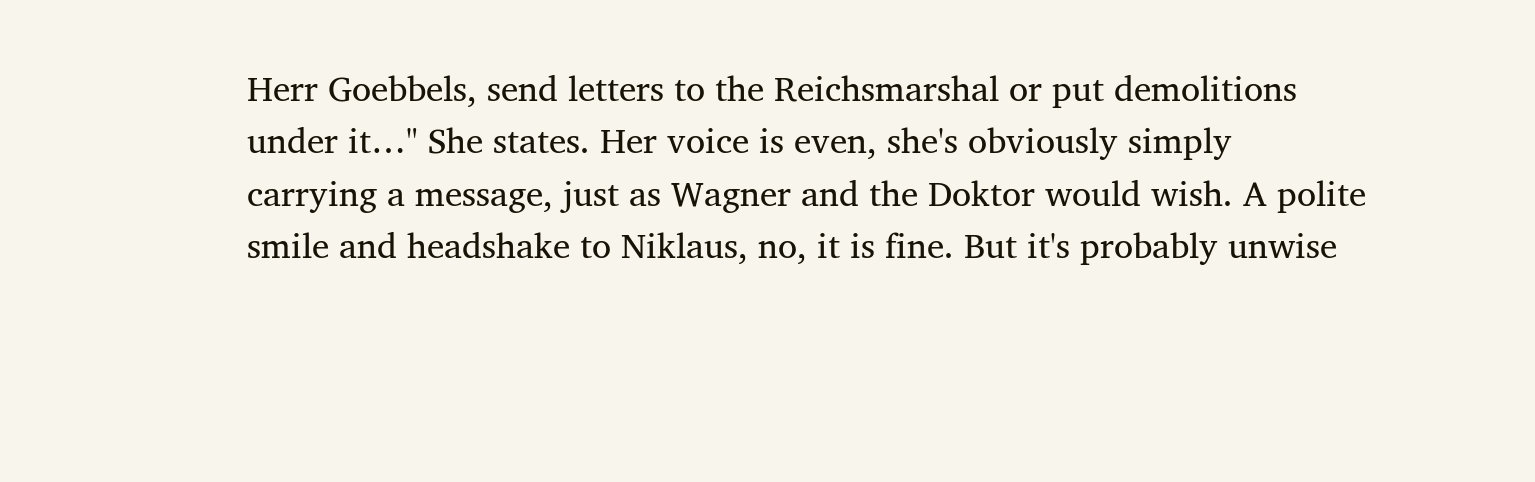Herr Goebbels, send letters to the Reichsmarshal or put demolitions under it…" She states. Her voice is even, she's obviously simply carrying a message, just as Wagner and the Doktor would wish. A polite smile and headshake to Niklaus, no, it is fine. But it's probably unwise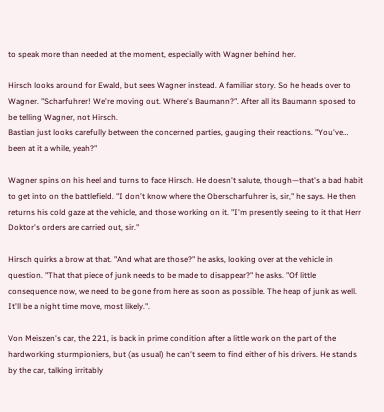to speak more than needed at the moment, especially with Wagner behind her.

Hirsch looks around for Ewald, but sees Wagner instead. A familiar story. So he heads over to Wagner. "Scharfuhrer! We're moving out. Where's Baumann?". After all its Baumann sposed to be telling Wagner, not Hirsch.
Bastian just looks carefully between the concerned parties, gauging their reactions. "You've… been at it a while, yeah?"

Wagner spins on his heel and turns to face Hirsch. He doesn't salute, though—that's a bad habit to get into on the battlefield. "I don't know where the Oberscharfuhrer is, sir," he says. He then returns his cold gaze at the vehicle, and those working on it. "I'm presently seeing to it that Herr Doktor's orders are carried out, sir."

Hirsch quirks a brow at that. "And what are those?" he asks, looking over at the vehicle in question. "That that piece of junk needs to be made to disappear?" he asks. "Of little consequence now, we need to be gone from here as soon as possible. The heap of junk as well. It'll be a night time move, most likely.".

Von Meiszen's car, the 221, is back in prime condition after a little work on the part of the hardworking sturmpioniers, but (as usual) he can't seem to find either of his drivers. He stands by the car, talking irritably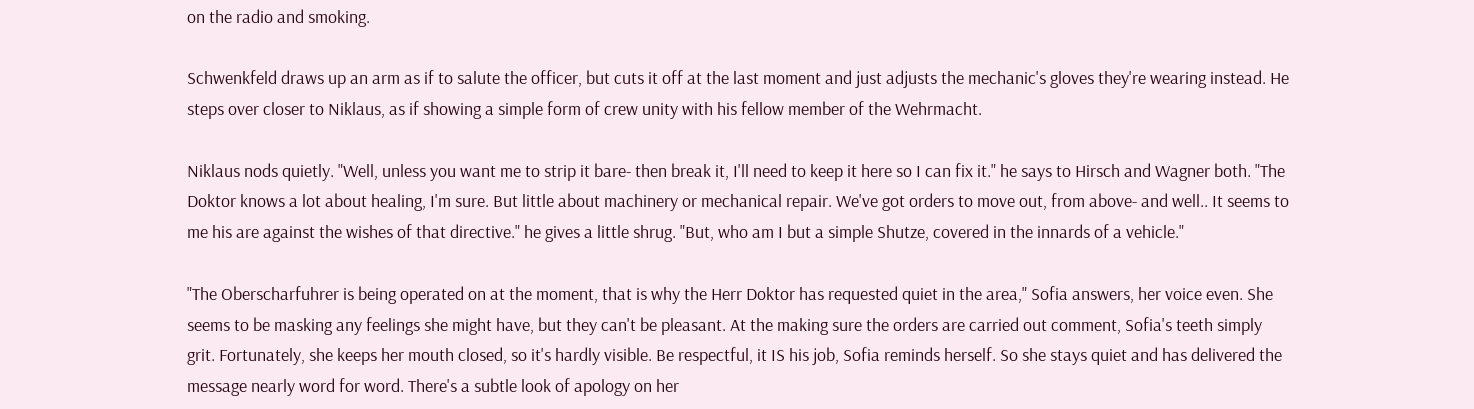on the radio and smoking.

Schwenkfeld draws up an arm as if to salute the officer, but cuts it off at the last moment and just adjusts the mechanic's gloves they're wearing instead. He steps over closer to Niklaus, as if showing a simple form of crew unity with his fellow member of the Wehrmacht.

Niklaus nods quietly. "Well, unless you want me to strip it bare- then break it, I'll need to keep it here so I can fix it." he says to Hirsch and Wagner both. "The Doktor knows a lot about healing, I'm sure. But little about machinery or mechanical repair. We've got orders to move out, from above- and well.. It seems to me his are against the wishes of that directive." he gives a little shrug. "But, who am I but a simple Shutze, covered in the innards of a vehicle."

"The Oberscharfuhrer is being operated on at the moment, that is why the Herr Doktor has requested quiet in the area," Sofia answers, her voice even. She seems to be masking any feelings she might have, but they can't be pleasant. At the making sure the orders are carried out comment, Sofia's teeth simply grit. Fortunately, she keeps her mouth closed, so it's hardly visible. Be respectful, it IS his job, Sofia reminds herself. So she stays quiet and has delivered the message nearly word for word. There's a subtle look of apology on her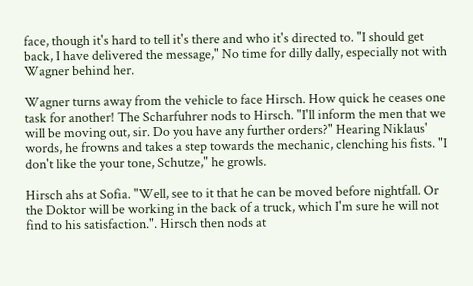face, though it's hard to tell it's there and who it's directed to. "I should get back, I have delivered the message," No time for dilly dally, especially not with Wagner behind her.

Wagner turns away from the vehicle to face Hirsch. How quick he ceases one task for another! The Scharfuhrer nods to Hirsch. "I'll inform the men that we will be moving out, sir. Do you have any further orders?" Hearing Niklaus' words, he frowns and takes a step towards the mechanic, clenching his fists. "I don't like the your tone, Schutze," he growls.

Hirsch ahs at Sofia. "Well, see to it that he can be moved before nightfall. Or the Doktor will be working in the back of a truck, which I'm sure he will not find to his satisfaction.". Hirsch then nods at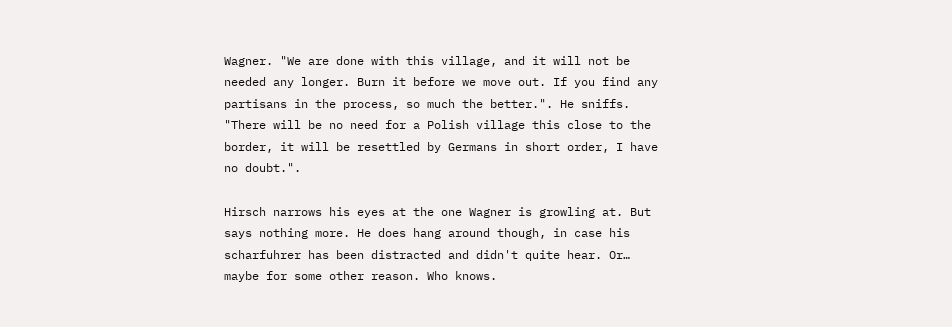Wagner. "We are done with this village, and it will not be needed any longer. Burn it before we move out. If you find any partisans in the process, so much the better.". He sniffs. "There will be no need for a Polish village this close to the border, it will be resettled by Germans in short order, I have no doubt.".

Hirsch narrows his eyes at the one Wagner is growling at. But says nothing more. He does hang around though, in case his scharfuhrer has been distracted and didn't quite hear. Or… maybe for some other reason. Who knows.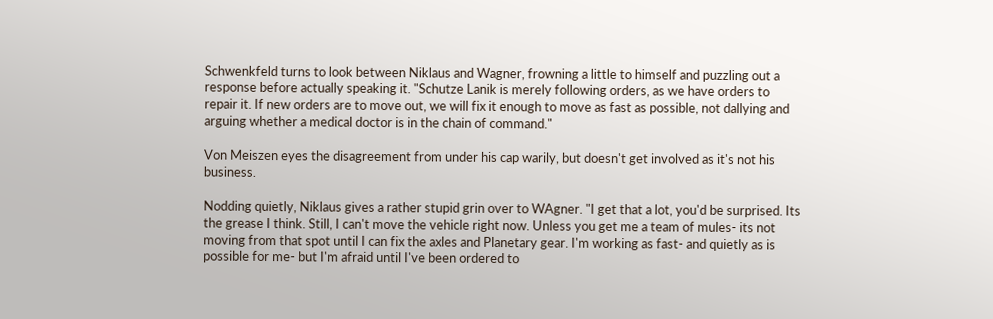Schwenkfeld turns to look between Niklaus and Wagner, frowning a little to himself and puzzling out a response before actually speaking it. "Schutze Lanik is merely following orders, as we have orders to repair it. If new orders are to move out, we will fix it enough to move as fast as possible, not dallying and arguing whether a medical doctor is in the chain of command."

Von Meiszen eyes the disagreement from under his cap warily, but doesn't get involved as it's not his business.

Nodding quietly, Niklaus gives a rather stupid grin over to WAgner. "I get that a lot, you'd be surprised. Its the grease I think. Still, I can't move the vehicle right now. Unless you get me a team of mules- its not moving from that spot until I can fix the axles and Planetary gear. I'm working as fast- and quietly as is possible for me- but I'm afraid until I've been ordered to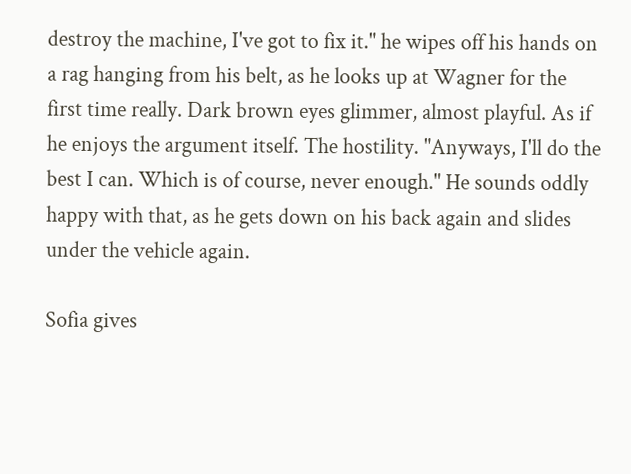destroy the machine, I've got to fix it." he wipes off his hands on a rag hanging from his belt, as he looks up at Wagner for the first time really. Dark brown eyes glimmer, almost playful. As if he enjoys the argument itself. The hostility. "Anyways, I'll do the best I can. Which is of course, never enough." He sounds oddly happy with that, as he gets down on his back again and slides under the vehicle again.

Sofia gives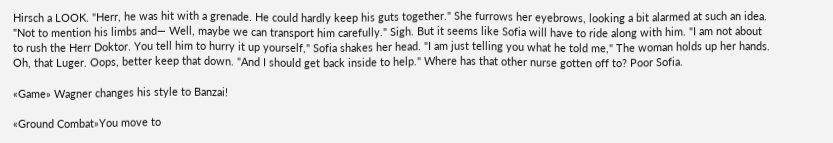Hirsch a LOOK. "Herr, he was hit with a grenade. He could hardly keep his guts together." She furrows her eyebrows, looking a bit alarmed at such an idea. "Not to mention his limbs and— Well, maybe we can transport him carefully." Sigh. But it seems like Sofia will have to ride along with him. "I am not about to rush the Herr Doktor. You tell him to hurry it up yourself," Sofia shakes her head. "I am just telling you what he told me," The woman holds up her hands. Oh, that Luger. Oops, better keep that down. "And I should get back inside to help." Where has that other nurse gotten off to? Poor Sofia.

«Game» Wagner changes his style to Banzai!

«Ground Combat»You move to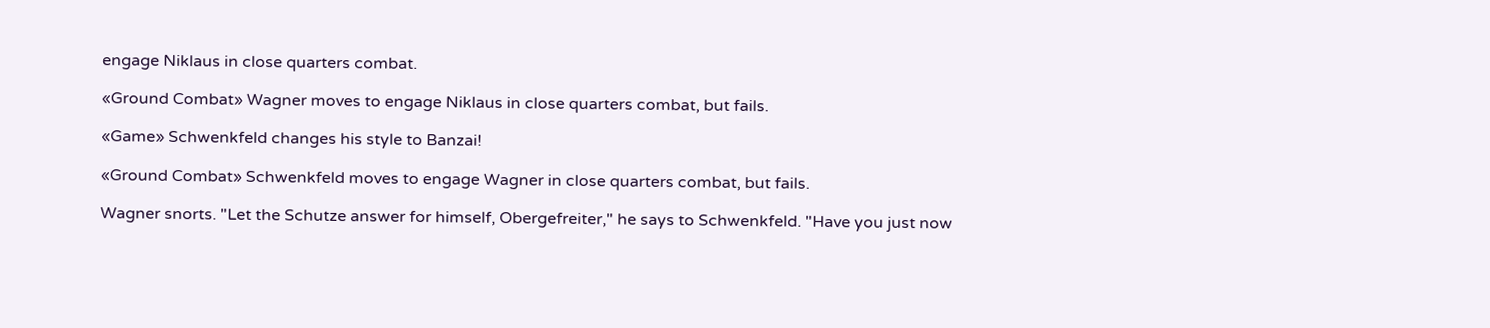engage Niklaus in close quarters combat.

«Ground Combat» Wagner moves to engage Niklaus in close quarters combat, but fails.

«Game» Schwenkfeld changes his style to Banzai!

«Ground Combat» Schwenkfeld moves to engage Wagner in close quarters combat, but fails.

Wagner snorts. "Let the Schutze answer for himself, Obergefreiter," he says to Schwenkfeld. "Have you just now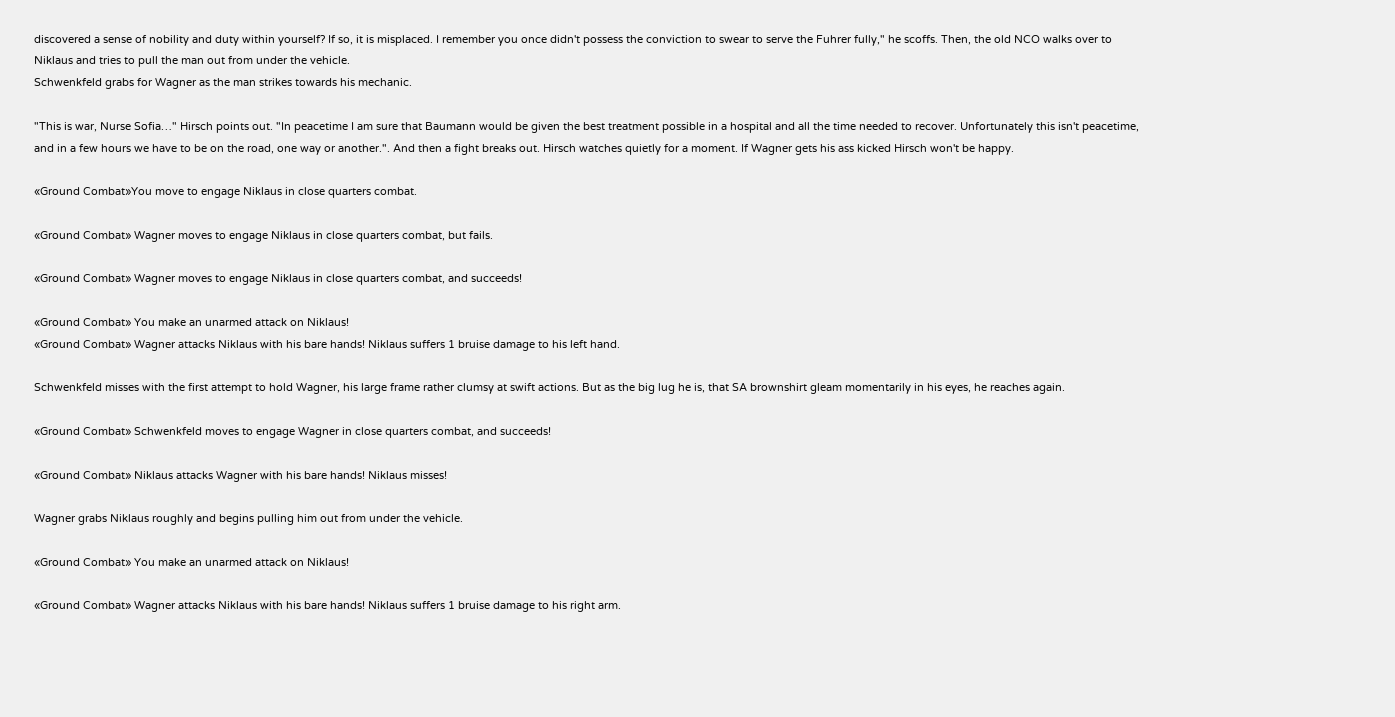discovered a sense of nobility and duty within yourself? If so, it is misplaced. I remember you once didn't possess the conviction to swear to serve the Fuhrer fully," he scoffs. Then, the old NCO walks over to Niklaus and tries to pull the man out from under the vehicle.
Schwenkfeld grabs for Wagner as the man strikes towards his mechanic.

"This is war, Nurse Sofia…" Hirsch points out. "In peacetime I am sure that Baumann would be given the best treatment possible in a hospital and all the time needed to recover. Unfortunately this isn't peacetime, and in a few hours we have to be on the road, one way or another.". And then a fight breaks out. Hirsch watches quietly for a moment. If Wagner gets his ass kicked Hirsch won't be happy.

«Ground Combat»You move to engage Niklaus in close quarters combat.

«Ground Combat» Wagner moves to engage Niklaus in close quarters combat, but fails.

«Ground Combat» Wagner moves to engage Niklaus in close quarters combat, and succeeds!

«Ground Combat» You make an unarmed attack on Niklaus!
«Ground Combat» Wagner attacks Niklaus with his bare hands! Niklaus suffers 1 bruise damage to his left hand.

Schwenkfeld misses with the first attempt to hold Wagner, his large frame rather clumsy at swift actions. But as the big lug he is, that SA brownshirt gleam momentarily in his eyes, he reaches again.

«Ground Combat» Schwenkfeld moves to engage Wagner in close quarters combat, and succeeds!

«Ground Combat» Niklaus attacks Wagner with his bare hands! Niklaus misses!

Wagner grabs Niklaus roughly and begins pulling him out from under the vehicle.

«Ground Combat» You make an unarmed attack on Niklaus!

«Ground Combat» Wagner attacks Niklaus with his bare hands! Niklaus suffers 1 bruise damage to his right arm.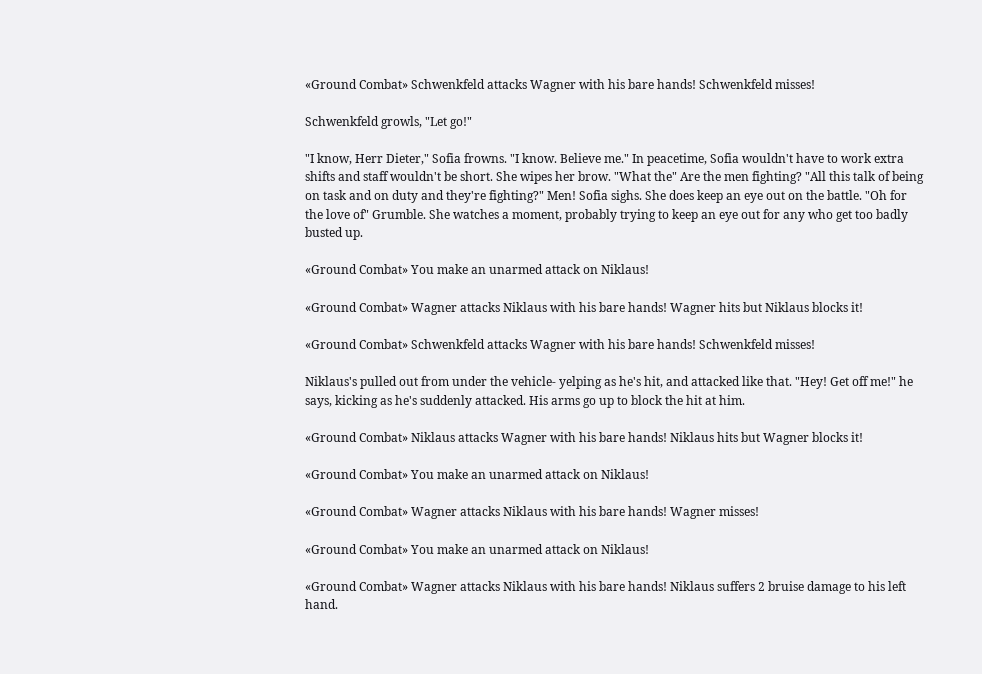«Ground Combat» Schwenkfeld attacks Wagner with his bare hands! Schwenkfeld misses!

Schwenkfeld growls, "Let go!"

"I know, Herr Dieter," Sofia frowns. "I know. Believe me." In peacetime, Sofia wouldn't have to work extra shifts and staff wouldn't be short. She wipes her brow. "What the" Are the men fighting? "All this talk of being on task and on duty and they're fighting?" Men! Sofia sighs. She does keep an eye out on the battle. "Oh for the love of" Grumble. She watches a moment, probably trying to keep an eye out for any who get too badly busted up.

«Ground Combat» You make an unarmed attack on Niklaus!

«Ground Combat» Wagner attacks Niklaus with his bare hands! Wagner hits but Niklaus blocks it!

«Ground Combat» Schwenkfeld attacks Wagner with his bare hands! Schwenkfeld misses!

Niklaus's pulled out from under the vehicle- yelping as he's hit, and attacked like that. "Hey! Get off me!" he says, kicking as he's suddenly attacked. His arms go up to block the hit at him.

«Ground Combat» Niklaus attacks Wagner with his bare hands! Niklaus hits but Wagner blocks it!

«Ground Combat» You make an unarmed attack on Niklaus!

«Ground Combat» Wagner attacks Niklaus with his bare hands! Wagner misses!

«Ground Combat» You make an unarmed attack on Niklaus!

«Ground Combat» Wagner attacks Niklaus with his bare hands! Niklaus suffers 2 bruise damage to his left hand.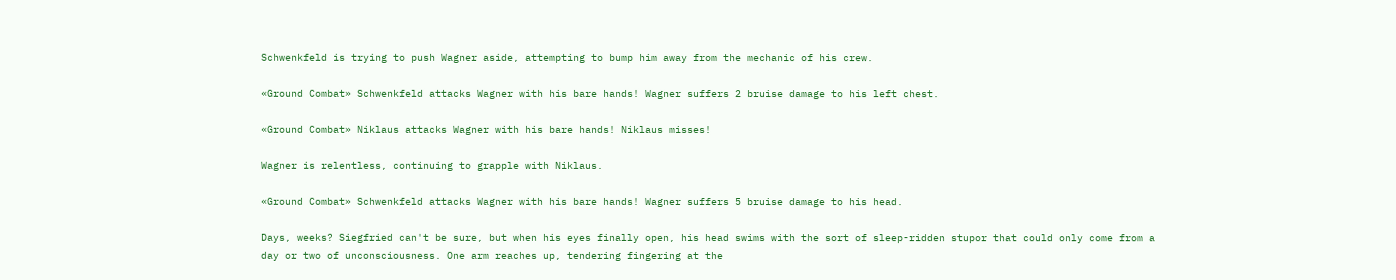Schwenkfeld is trying to push Wagner aside, attempting to bump him away from the mechanic of his crew.

«Ground Combat» Schwenkfeld attacks Wagner with his bare hands! Wagner suffers 2 bruise damage to his left chest.

«Ground Combat» Niklaus attacks Wagner with his bare hands! Niklaus misses!

Wagner is relentless, continuing to grapple with Niklaus.

«Ground Combat» Schwenkfeld attacks Wagner with his bare hands! Wagner suffers 5 bruise damage to his head.

Days, weeks? Siegfried can't be sure, but when his eyes finally open, his head swims with the sort of sleep-ridden stupor that could only come from a day or two of unconsciousness. One arm reaches up, tendering fingering at the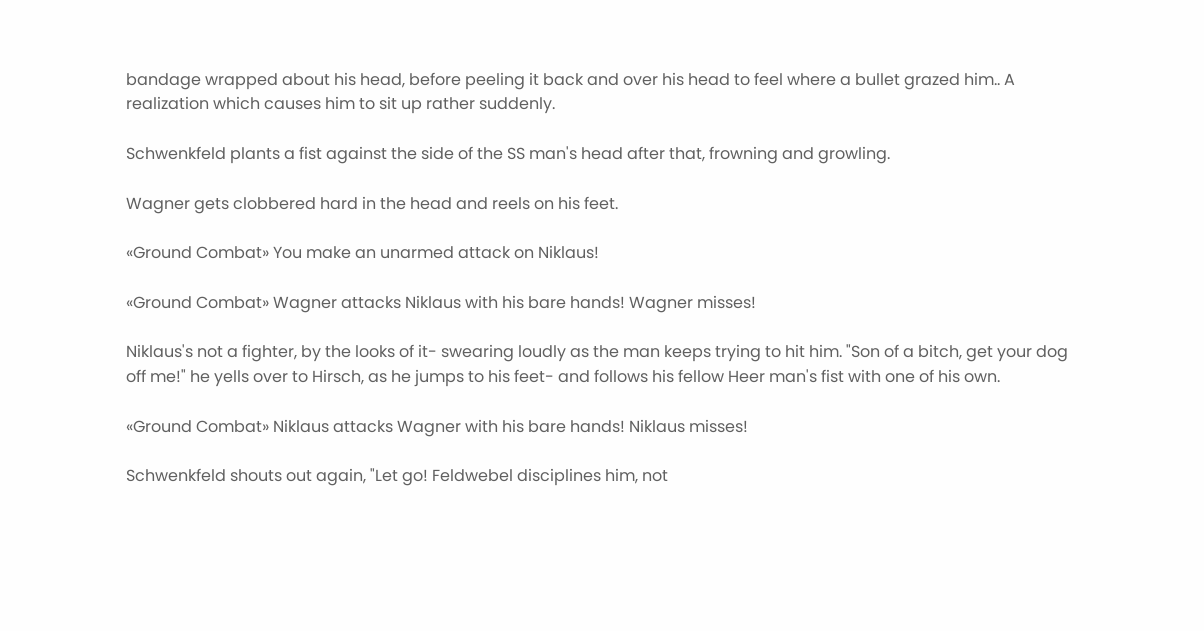bandage wrapped about his head, before peeling it back and over his head to feel where a bullet grazed him.. A realization which causes him to sit up rather suddenly.

Schwenkfeld plants a fist against the side of the SS man's head after that, frowning and growling.

Wagner gets clobbered hard in the head and reels on his feet.

«Ground Combat» You make an unarmed attack on Niklaus!

«Ground Combat» Wagner attacks Niklaus with his bare hands! Wagner misses!

Niklaus's not a fighter, by the looks of it- swearing loudly as the man keeps trying to hit him. "Son of a bitch, get your dog off me!" he yells over to Hirsch, as he jumps to his feet- and follows his fellow Heer man's fist with one of his own.

«Ground Combat» Niklaus attacks Wagner with his bare hands! Niklaus misses!

Schwenkfeld shouts out again, "Let go! Feldwebel disciplines him, not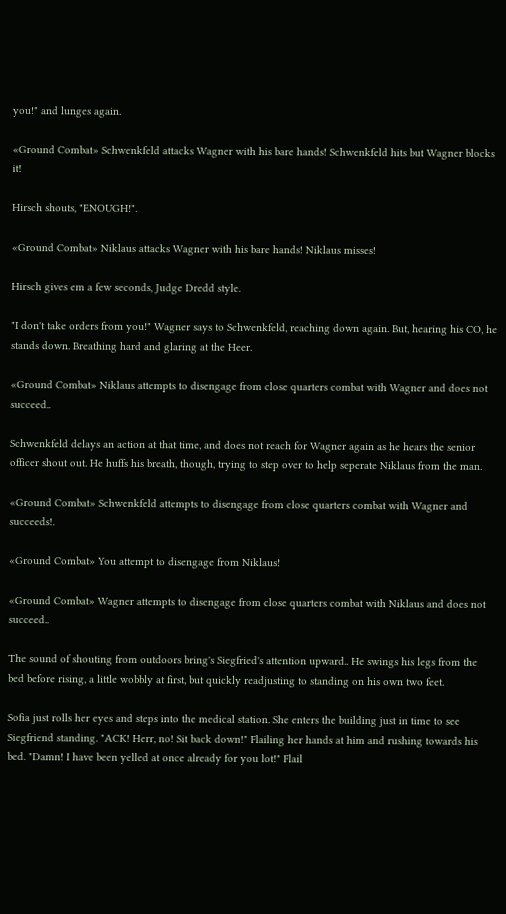you!" and lunges again.

«Ground Combat» Schwenkfeld attacks Wagner with his bare hands! Schwenkfeld hits but Wagner blocks it!

Hirsch shouts, "ENOUGH!".

«Ground Combat» Niklaus attacks Wagner with his bare hands! Niklaus misses!

Hirsch gives em a few seconds, Judge Dredd style.

"I don't take orders from you!" Wagner says to Schwenkfeld, reaching down again. But, hearing his CO, he stands down. Breathing hard and glaring at the Heer.

«Ground Combat» Niklaus attempts to disengage from close quarters combat with Wagner and does not succeed..

Schwenkfeld delays an action at that time, and does not reach for Wagner again as he hears the senior officer shout out. He huffs his breath, though, trying to step over to help seperate Niklaus from the man.

«Ground Combat» Schwenkfeld attempts to disengage from close quarters combat with Wagner and succeeds!.

«Ground Combat» You attempt to disengage from Niklaus!

«Ground Combat» Wagner attempts to disengage from close quarters combat with Niklaus and does not succeed..

The sound of shouting from outdoors bring's Siegfried's attention upward.. He swings his legs from the bed before rising, a little wobbly at first, but quickly readjusting to standing on his own two feet.

Sofia just rolls her eyes and steps into the medical station. She enters the building just in time to see Siegfriend standing. "ACK! Herr, no! Sit back down!" Flailing her hands at him and rushing towards his bed. "Damn! I have been yelled at once already for you lot!" Flail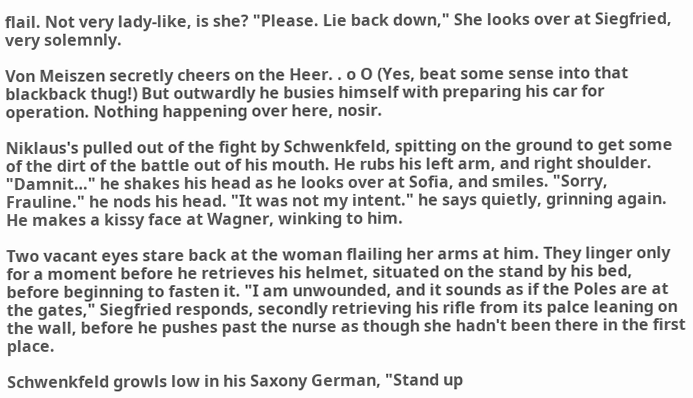flail. Not very lady-like, is she? "Please. Lie back down," She looks over at Siegfried, very solemnly.

Von Meiszen secretly cheers on the Heer. . o O (Yes, beat some sense into that blackback thug!) But outwardly he busies himself with preparing his car for operation. Nothing happening over here, nosir.

Niklaus's pulled out of the fight by Schwenkfeld, spitting on the ground to get some of the dirt of the battle out of his mouth. He rubs his left arm, and right shoulder. "Damnit…" he shakes his head as he looks over at Sofia, and smiles. "Sorry, Frauline." he nods his head. "It was not my intent." he says quietly, grinning again. He makes a kissy face at Wagner, winking to him.

Two vacant eyes stare back at the woman flailing her arms at him. They linger only for a moment before he retrieves his helmet, situated on the stand by his bed, before beginning to fasten it. "I am unwounded, and it sounds as if the Poles are at the gates," Siegfried responds, secondly retrieving his rifle from its palce leaning on the wall, before he pushes past the nurse as though she hadn't been there in the first place.

Schwenkfeld growls low in his Saxony German, "Stand up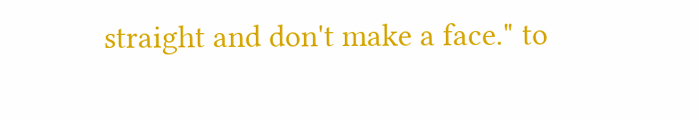straight and don't make a face." to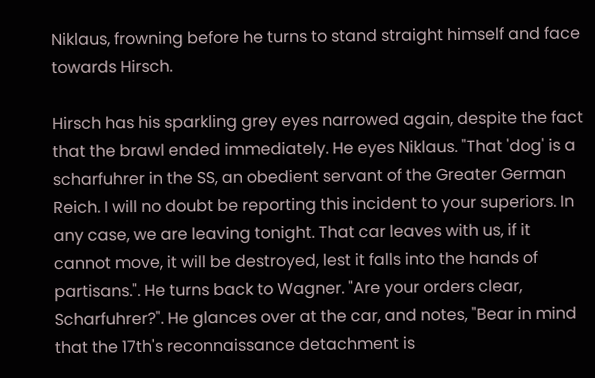Niklaus, frowning before he turns to stand straight himself and face towards Hirsch.

Hirsch has his sparkling grey eyes narrowed again, despite the fact that the brawl ended immediately. He eyes Niklaus. "That 'dog' is a scharfuhrer in the SS, an obedient servant of the Greater German Reich. I will no doubt be reporting this incident to your superiors. In any case, we are leaving tonight. That car leaves with us, if it cannot move, it will be destroyed, lest it falls into the hands of partisans.". He turns back to Wagner. "Are your orders clear, Scharfuhrer?". He glances over at the car, and notes, "Bear in mind that the 17th's reconnaissance detachment is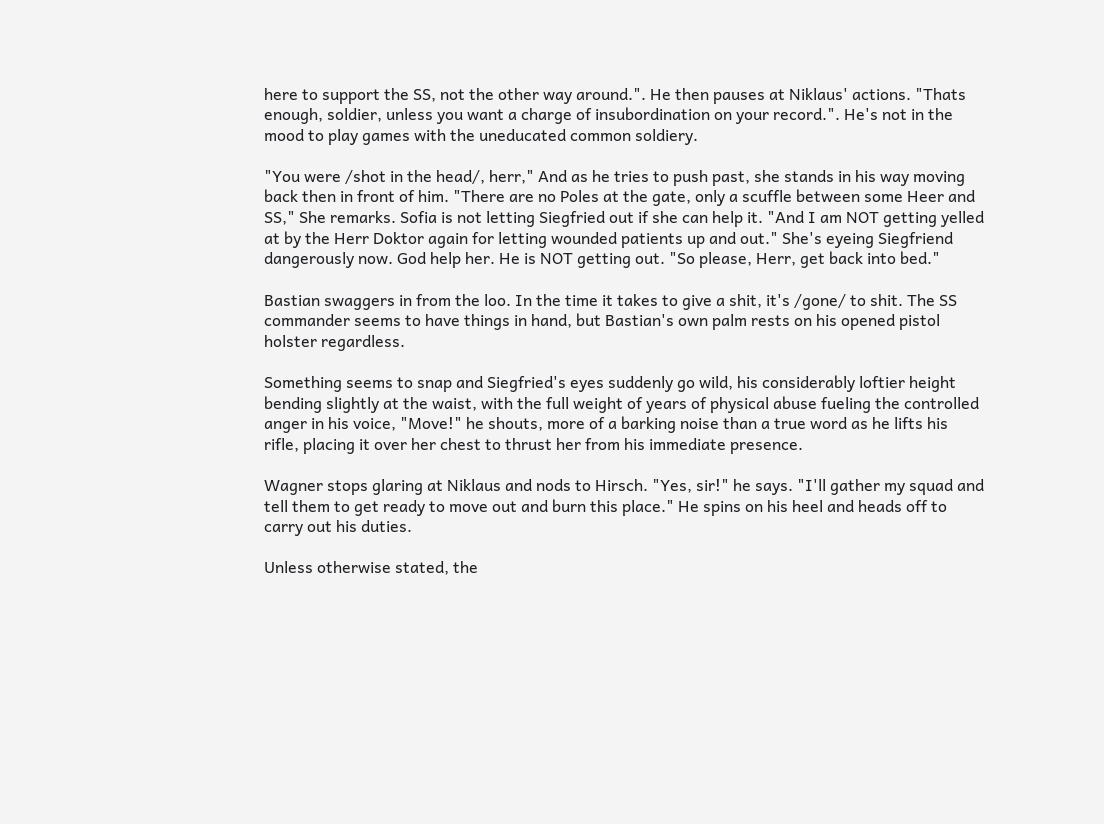here to support the SS, not the other way around.". He then pauses at Niklaus' actions. "Thats enough, soldier, unless you want a charge of insubordination on your record.". He's not in the mood to play games with the uneducated common soldiery.

"You were /shot in the head/, herr," And as he tries to push past, she stands in his way moving back then in front of him. "There are no Poles at the gate, only a scuffle between some Heer and SS," She remarks. Sofia is not letting Siegfried out if she can help it. "And I am NOT getting yelled at by the Herr Doktor again for letting wounded patients up and out." She's eyeing Siegfriend dangerously now. God help her. He is NOT getting out. "So please, Herr, get back into bed."

Bastian swaggers in from the loo. In the time it takes to give a shit, it's /gone/ to shit. The SS commander seems to have things in hand, but Bastian's own palm rests on his opened pistol holster regardless.

Something seems to snap and Siegfried's eyes suddenly go wild, his considerably loftier height bending slightly at the waist, with the full weight of years of physical abuse fueling the controlled anger in his voice, "Move!" he shouts, more of a barking noise than a true word as he lifts his rifle, placing it over her chest to thrust her from his immediate presence.

Wagner stops glaring at Niklaus and nods to Hirsch. "Yes, sir!" he says. "I'll gather my squad and tell them to get ready to move out and burn this place." He spins on his heel and heads off to carry out his duties.

Unless otherwise stated, the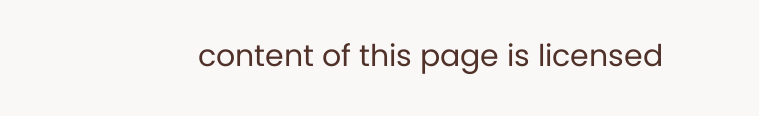content of this page is licensed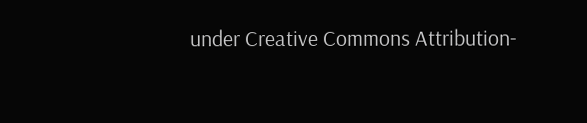under Creative Commons Attribution-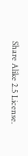Share Alike 2.5 License.